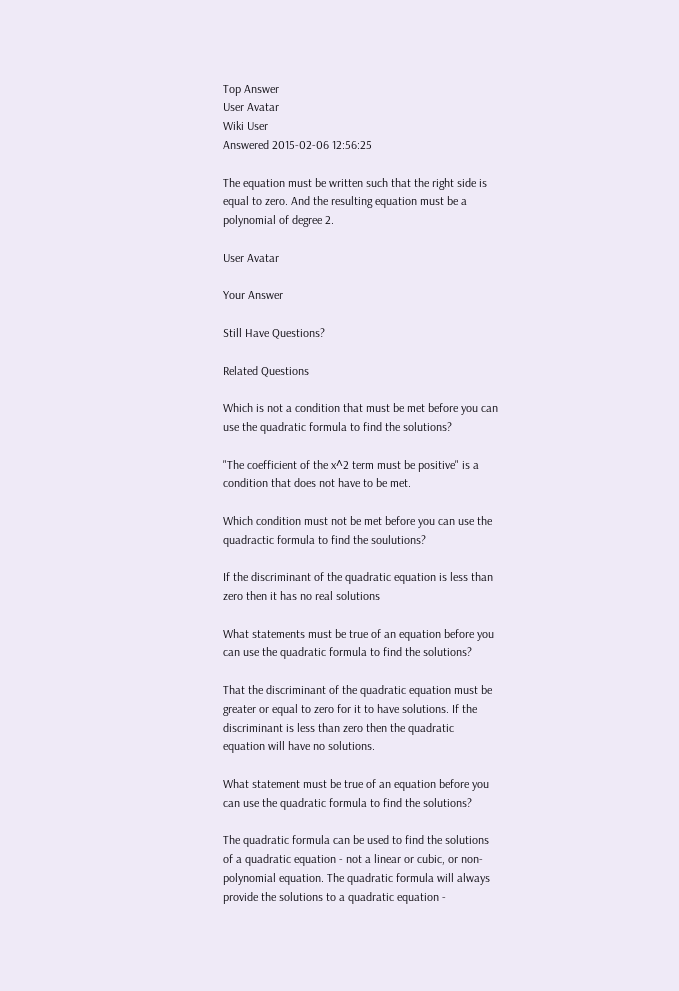Top Answer
User Avatar
Wiki User
Answered 2015-02-06 12:56:25

The equation must be written such that the right side is equal to zero. And the resulting equation must be a polynomial of degree 2.

User Avatar

Your Answer

Still Have Questions?

Related Questions

Which is not a condition that must be met before you can use the quadratic formula to find the solutions?

"The coefficient of the x^2 term must be positive" is a condition that does not have to be met.

Which condition must not be met before you can use the quadractic formula to find the soulutions?

If the discriminant of the quadratic equation is less than zero then it has no real solutions

What statements must be true of an equation before you can use the quadratic formula to find the solutions?

That the discriminant of the quadratic equation must be greater or equal to zero for it to have solutions. If the discriminant is less than zero then the quadratic equation will have no solutions.

What statement must be true of an equation before you can use the quadratic formula to find the solutions?

The quadratic formula can be used to find the solutions of a quadratic equation - not a linear or cubic, or non-polynomial equation. The quadratic formula will always provide the solutions to a quadratic equation -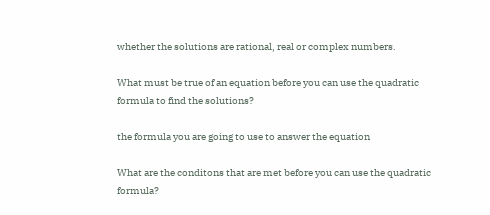whether the solutions are rational, real or complex numbers.

What must be true of an equation before you can use the quadratic formula to find the solutions?

the formula you are going to use to answer the equation

What are the conditons that are met before you can use the quadratic formula?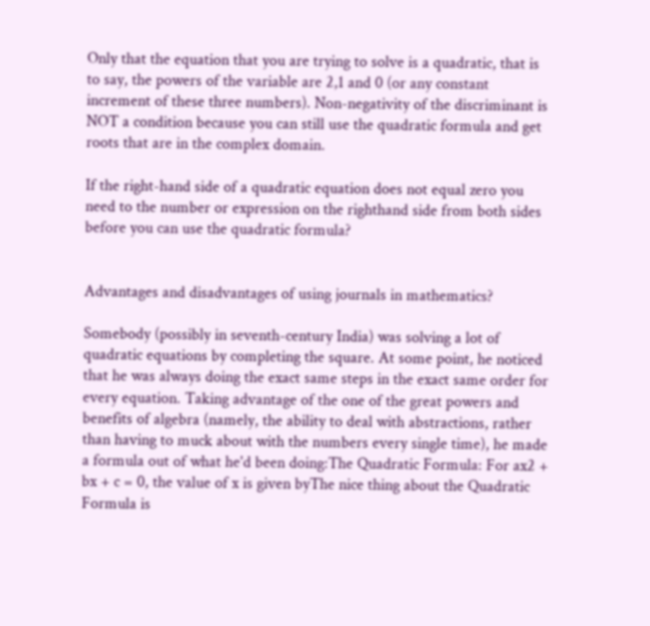Only that the equation that you are trying to solve is a quadratic, that is to say, the powers of the variable are 2,1 and 0 (or any constant increment of these three numbers). Non-negativity of the discriminant is NOT a condition because you can still use the quadratic formula and get roots that are in the complex domain.

If the right-hand side of a quadratic equation does not equal zero you need to the number or expression on the righthand side from both sides before you can use the quadratic formula?


Advantages and disadvantages of using journals in mathematics?

Somebody (possibly in seventh-century India) was solving a lot of quadratic equations by completing the square. At some point, he noticed that he was always doing the exact same steps in the exact same order for every equation. Taking advantage of the one of the great powers and benefits of algebra (namely, the ability to deal with abstractions, rather than having to muck about with the numbers every single time), he made a formula out of what he'd been doing:The Quadratic Formula: For ax2 + bx + c = 0, the value of x is given byThe nice thing about the Quadratic Formula is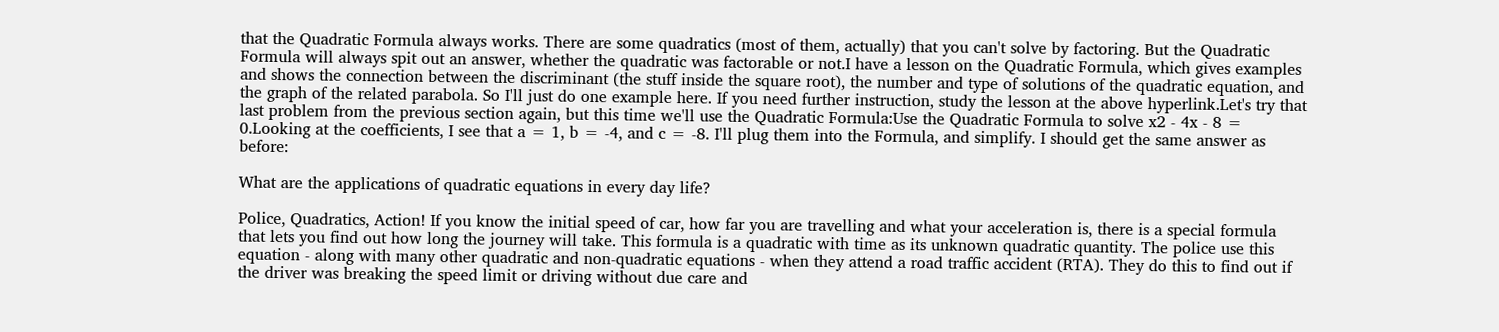that the Quadratic Formula always works. There are some quadratics (most of them, actually) that you can't solve by factoring. But the Quadratic Formula will always spit out an answer, whether the quadratic was factorable or not.I have a lesson on the Quadratic Formula, which gives examples and shows the connection between the discriminant (the stuff inside the square root), the number and type of solutions of the quadratic equation, and the graph of the related parabola. So I'll just do one example here. If you need further instruction, study the lesson at the above hyperlink.Let's try that last problem from the previous section again, but this time we'll use the Quadratic Formula:Use the Quadratic Formula to solve x2 - 4x - 8 = 0.Looking at the coefficients, I see that a = 1, b = -4, and c = -8. I'll plug them into the Formula, and simplify. I should get the same answer as before:

What are the applications of quadratic equations in every day life?

Police, Quadratics, Action! If you know the initial speed of car, how far you are travelling and what your acceleration is, there is a special formula that lets you find out how long the journey will take. This formula is a quadratic with time as its unknown quadratic quantity. The police use this equation - along with many other quadratic and non-quadratic equations - when they attend a road traffic accident (RTA). They do this to find out if the driver was breaking the speed limit or driving without due care and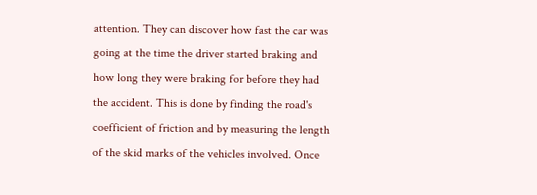attention. They can discover how fast the car was going at the time the driver started braking and how long they were braking for before they had the accident. This is done by finding the road's coefficient of friction and by measuring the length of the skid marks of the vehicles involved. Once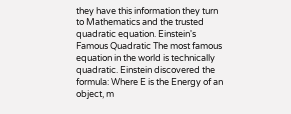they have this information they turn to Mathematics and the trusted quadratic equation. Einstein's Famous Quadratic The most famous equation in the world is technically quadratic. Einstein discovered the formula: Where E is the Energy of an object, m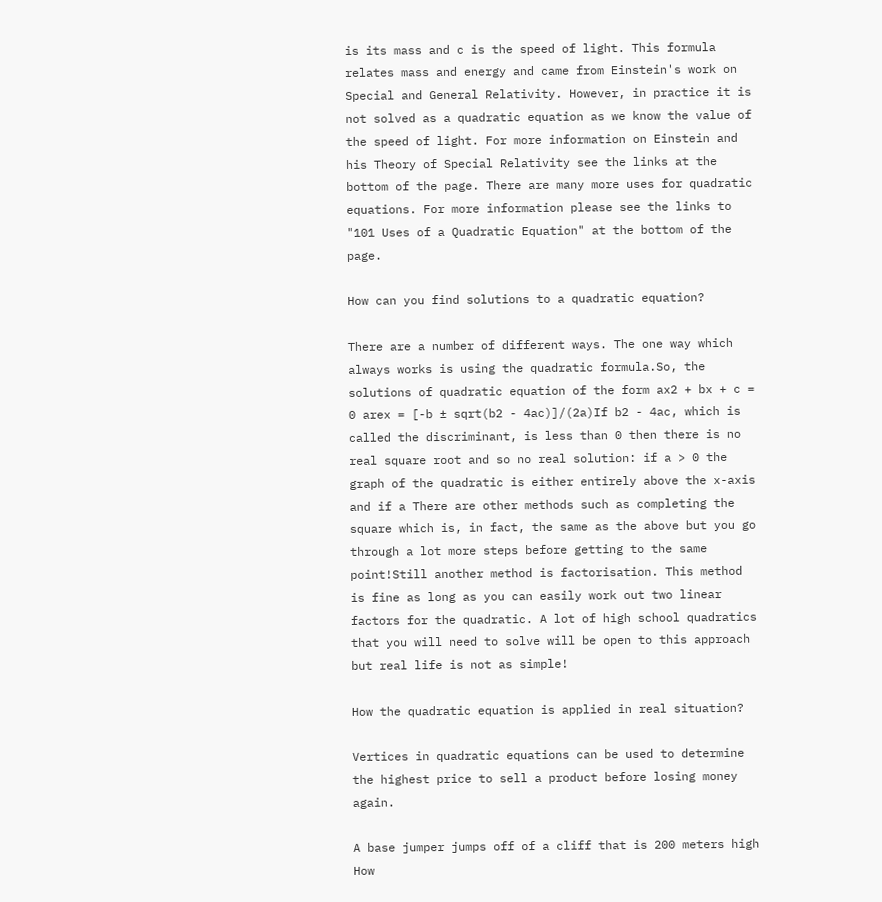is its mass and c is the speed of light. This formula relates mass and energy and came from Einstein's work on Special and General Relativity. However, in practice it is not solved as a quadratic equation as we know the value of the speed of light. For more information on Einstein and his Theory of Special Relativity see the links at the bottom of the page. There are many more uses for quadratic equations. For more information please see the links to "101 Uses of a Quadratic Equation" at the bottom of the page.

How can you find solutions to a quadratic equation?

There are a number of different ways. The one way which always works is using the quadratic formula.So, the solutions of quadratic equation of the form ax2 + bx + c = 0 arex = [-b ± sqrt(b2 - 4ac)]/(2a)If b2 - 4ac, which is called the discriminant, is less than 0 then there is no real square root and so no real solution: if a > 0 the graph of the quadratic is either entirely above the x-axis and if a There are other methods such as completing the square which is, in fact, the same as the above but you go through a lot more steps before getting to the same point!Still another method is factorisation. This method is fine as long as you can easily work out two linear factors for the quadratic. A lot of high school quadratics that you will need to solve will be open to this approach but real life is not as simple!

How the quadratic equation is applied in real situation?

Vertices in quadratic equations can be used to determine the highest price to sell a product before losing money again.

A base jumper jumps off of a cliff that is 200 meters high How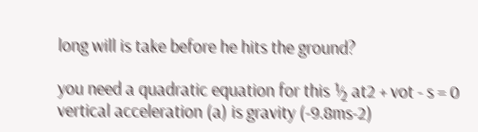long will is take before he hits the ground?

you need a quadratic equation for this ½ at2 + vot - s = 0 vertical acceleration (a) is gravity (-9.8ms-2)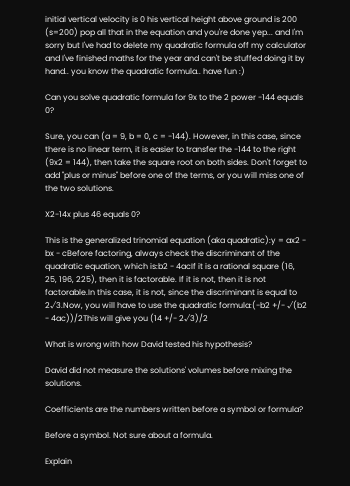initial vertical velocity is 0 his vertical height above ground is 200 (s=200) pop all that in the equation and you're done yep... and I'm sorry but I've had to delete my quadratic formula off my calculator and I've finished maths for the year and can't be stuffed doing it by hand.. you know the quadratic formula.. have fun :)

Can you solve quadratic formula for 9x to the 2 power -144 equals 0?

Sure, you can (a = 9, b = 0, c = -144). However, in this case, since there is no linear term, it is easier to transfer the -144 to the right (9x2 = 144), then take the square root on both sides. Don't forget to add "plus or minus" before one of the terms, or you will miss one of the two solutions.

X2-14x plus 46 equals 0?

This is the generalized trinomial equation (aka quadratic):y = ax2 - bx - cBefore factoring, always check the discriminant of the quadratic equation, which is:b2 - 4acIf it is a rational square (16, 25, 196, 225), then it is factorable. If it is not, then it is not factorable.In this case, it is not, since the discriminant is equal to 2√3.Now, you will have to use the quadratic formula:(-b2 +/- √(b2 - 4ac))/2This will give you (14 +/- 2√3)/2

What is wrong with how David tested his hypothesis?

David did not measure the solutions' volumes before mixing the solutions.

Coefficients are the numbers written before a symbol or formula?

Before a symbol. Not sure about a formula.

Explain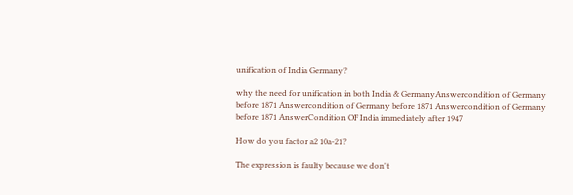unification of India Germany?

why the need for unification in both India & GermanyAnswercondition of Germany before 1871 Answercondition of Germany before 1871 Answercondition of Germany before 1871 AnswerCondition OF India immediately after 1947

How do you factor a2 10a-21?

The expression is faulty because we don't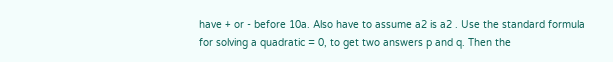have + or - before 10a. Also have to assume a2 is a2 . Use the standard formula for solving a quadratic = 0, to get two answers p and q. Then the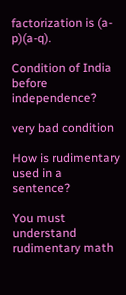factorization is (a-p)(a-q).

Condition of India before independence?

very bad condition

How is rudimentary used in a sentence?

You must understand rudimentary math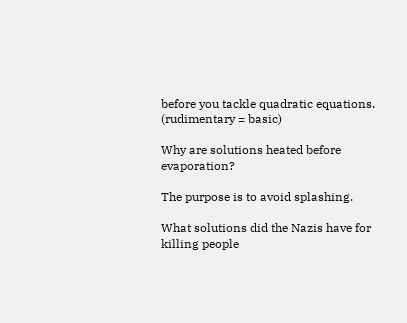before you tackle quadratic equations. (rudimentary = basic)

Why are solutions heated before evaporation?

The purpose is to avoid splashing.

What solutions did the Nazis have for killing people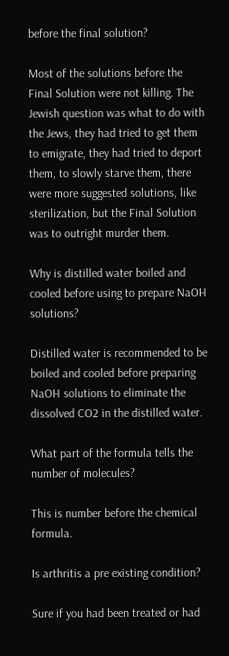before the final solution?

Most of the solutions before the Final Solution were not killing. The Jewish question was what to do with the Jews, they had tried to get them to emigrate, they had tried to deport them, to slowly starve them, there were more suggested solutions, like sterilization, but the Final Solution was to outright murder them.

Why is distilled water boiled and cooled before using to prepare NaOH solutions?

Distilled water is recommended to be boiled and cooled before preparing NaOH solutions to eliminate the dissolved CO2 in the distilled water.

What part of the formula tells the number of molecules?

This is number before the chemical formula.

Is arthritis a pre existing condition?

Sure if you had been treated or had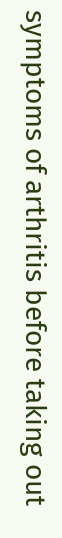symptoms of arthritis before taking out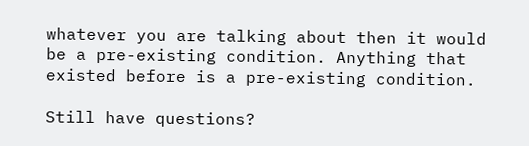whatever you are talking about then it would be a pre-existing condition. Anything that existed before is a pre-existing condition.

Still have questions?